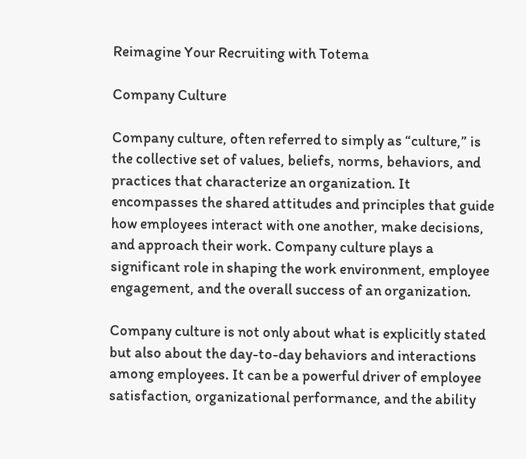Reimagine Your Recruiting with Totema

Company Culture

Company culture, often referred to simply as “culture,” is the collective set of values, beliefs, norms, behaviors, and practices that characterize an organization. It encompasses the shared attitudes and principles that guide how employees interact with one another, make decisions, and approach their work. Company culture plays a significant role in shaping the work environment, employee engagement, and the overall success of an organization.

Company culture is not only about what is explicitly stated but also about the day-to-day behaviors and interactions among employees. It can be a powerful driver of employee satisfaction, organizational performance, and the ability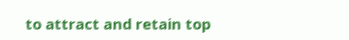to attract and retain top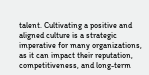talent. Cultivating a positive and aligned culture is a strategic imperative for many organizations, as it can impact their reputation, competitiveness, and long-term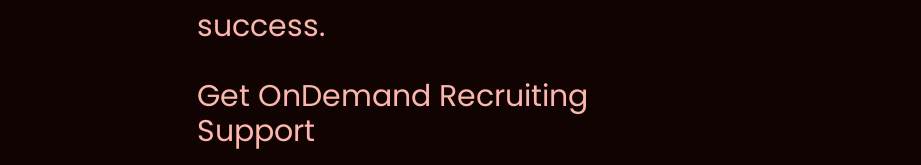success.

Get OnDemand Recruiting Support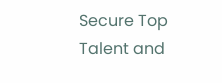Secure Top Talent and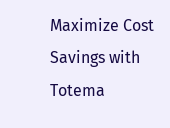Maximize Cost Savings with Totema